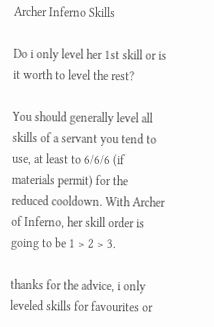Archer Inferno Skills

Do i only level her 1st skill or is it worth to level the rest?

You should generally level all skills of a servant you tend to use, at least to 6/6/6 (if materials permit) for the reduced cooldown. With Archer of Inferno, her skill order is going to be 1 > 2 > 3.

thanks for the advice, i only leveled skills for favourites or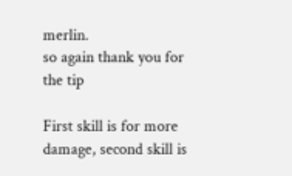merlin.
so again thank you for the tip

First skill is for more damage, second skill is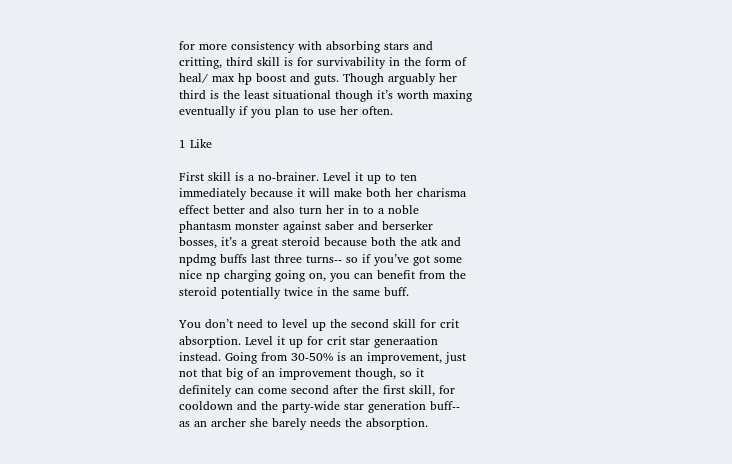for more consistency with absorbing stars and critting, third skill is for survivability in the form of heal/ max hp boost and guts. Though arguably her third is the least situational though it’s worth maxing eventually if you plan to use her often.

1 Like

First skill is a no-brainer. Level it up to ten immediately because it will make both her charisma effect better and also turn her in to a noble phantasm monster against saber and berserker bosses, it’s a great steroid because both the atk and npdmg buffs last three turns-- so if you’ve got some nice np charging going on, you can benefit from the steroid potentially twice in the same buff.

You don’t need to level up the second skill for crit absorption. Level it up for crit star generaation instead. Going from 30-50% is an improvement, just not that big of an improvement though, so it definitely can come second after the first skill, for cooldown and the party-wide star generation buff-- as an archer she barely needs the absorption.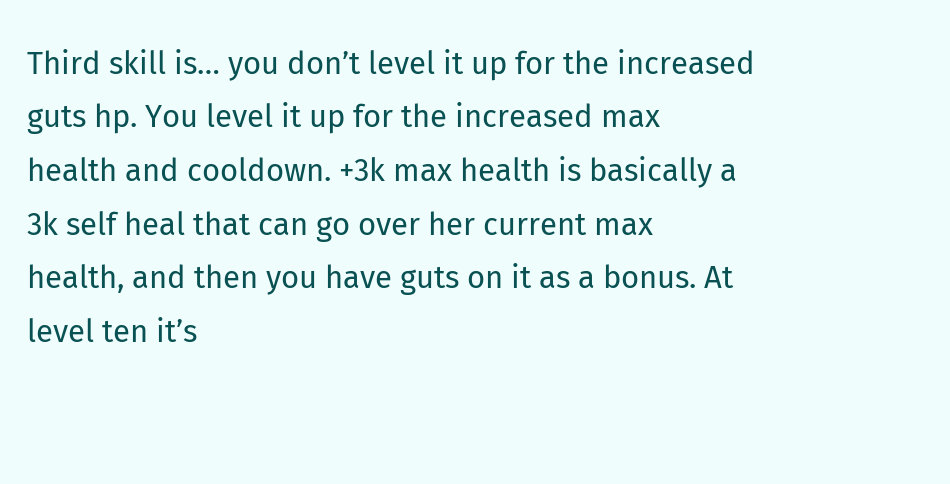Third skill is… you don’t level it up for the increased guts hp. You level it up for the increased max health and cooldown. +3k max health is basically a 3k self heal that can go over her current max health, and then you have guts on it as a bonus. At level ten it’s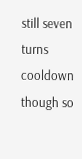still seven turns cooldown though so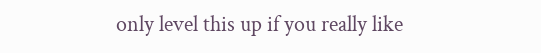only level this up if you really like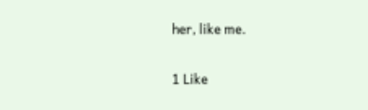her, like me.

1 Like